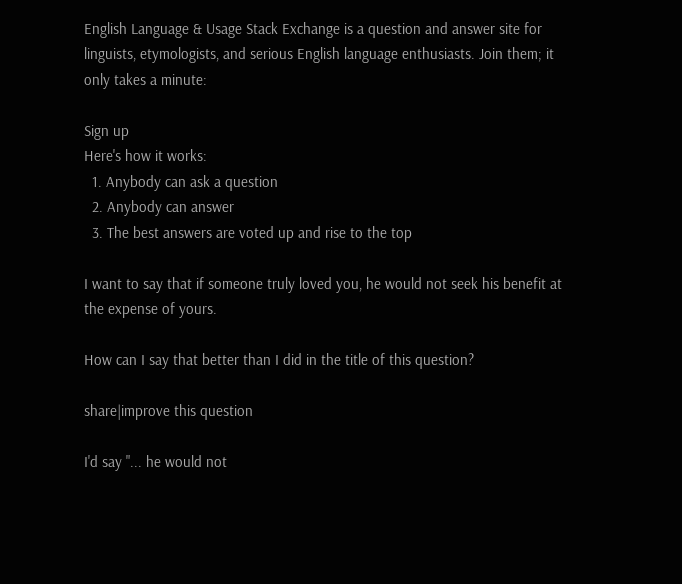English Language & Usage Stack Exchange is a question and answer site for linguists, etymologists, and serious English language enthusiasts. Join them; it only takes a minute:

Sign up
Here's how it works:
  1. Anybody can ask a question
  2. Anybody can answer
  3. The best answers are voted up and rise to the top

I want to say that if someone truly loved you, he would not seek his benefit at the expense of yours.

How can I say that better than I did in the title of this question?

share|improve this question

I'd say "... he would not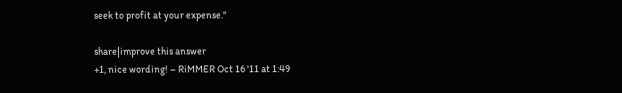seek to profit at your expense."

share|improve this answer
+1, nice wording! – RiMMER Oct 16 '11 at 1:49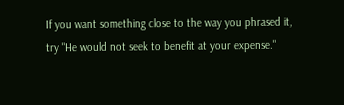If you want something close to the way you phrased it, try "He would not seek to benefit at your expense."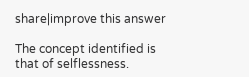share|improve this answer

The concept identified is that of selflessness.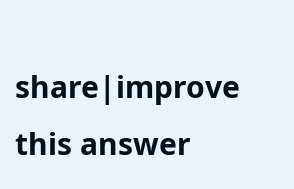share|improve this answer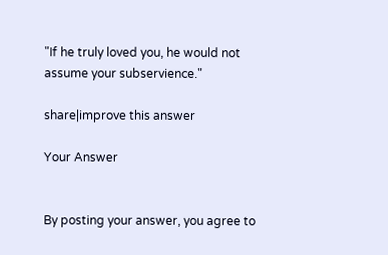"If he truly loved you, he would not assume your subservience."

share|improve this answer

Your Answer


By posting your answer, you agree to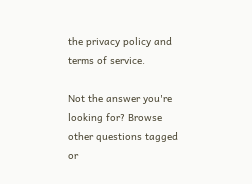the privacy policy and terms of service.

Not the answer you're looking for? Browse other questions tagged or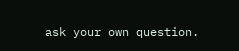ask your own question.